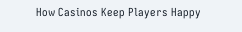How Casinos Keep Players Happy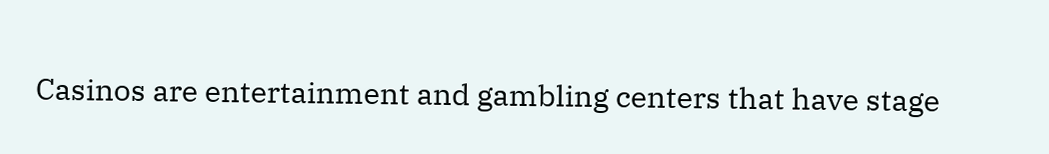Casinos are entertainment and gambling centers that have stage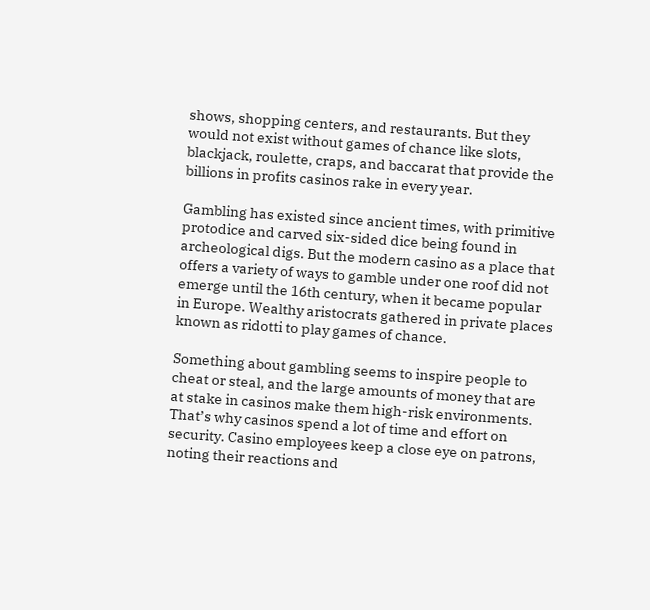shows, shopping centers, and restaurants. But they would not exist without games of chance like slots, blackjack, roulette, craps, and baccarat that provide the billions in profits casinos rake in every year.

Gambling has existed since ancient times, with primitive protodice and carved six-sided dice being found in archeological digs. But the modern casino as a place that offers a variety of ways to gamble under one roof did not emerge until the 16th century, when it became popular in Europe. Wealthy aristocrats gathered in private places known as ridotti to play games of chance.

Something about gambling seems to inspire people to cheat or steal, and the large amounts of money that are at stake in casinos make them high-risk environments. That’s why casinos spend a lot of time and effort on security. Casino employees keep a close eye on patrons, noting their reactions and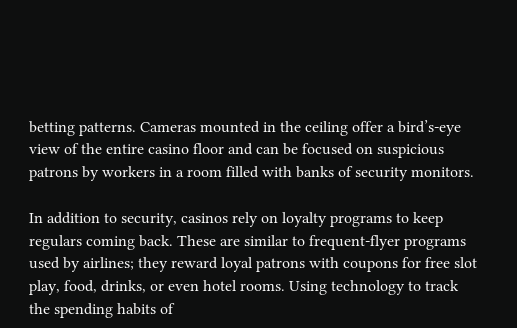betting patterns. Cameras mounted in the ceiling offer a bird’s-eye view of the entire casino floor and can be focused on suspicious patrons by workers in a room filled with banks of security monitors.

In addition to security, casinos rely on loyalty programs to keep regulars coming back. These are similar to frequent-flyer programs used by airlines; they reward loyal patrons with coupons for free slot play, food, drinks, or even hotel rooms. Using technology to track the spending habits of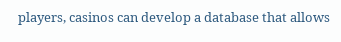players, casinos can develop a database that allows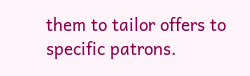them to tailor offers to specific patrons.